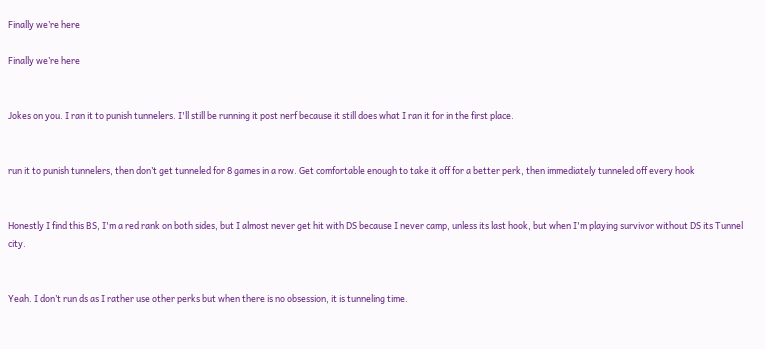Finally we’re here

Finally we’re here


Jokes on you. I ran it to punish tunnelers. I'll still be running it post nerf because it still does what I ran it for in the first place.


run it to punish tunnelers, then don’t get tunneled for 8 games in a row. Get comfortable enough to take it off for a better perk, then immediately tunneled off every hook


Honestly I find this BS, I'm a red rank on both sides, but I almost never get hit with DS because I never camp, unless its last hook, but when I'm playing survivor without DS its Tunnel city.


Yeah. I don’t run ds as I rather use other perks but when there is no obsession, it is tunneling time.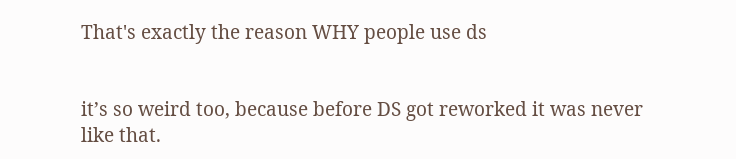That's exactly the reason WHY people use ds


it’s so weird too, because before DS got reworked it was never like that.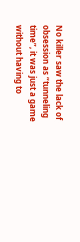No killer saw the lack of obsession as “tunneling time”, it was just a game without having to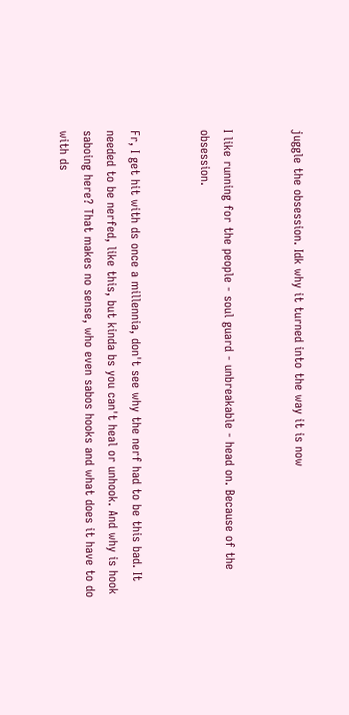juggle the obsession. Idk why it turned into the way it is now


I like running for the people - soul guard - unbreakable - head on. Because of the obsession.


Fr, I get hit with ds once a millennia, don't see why the nerf had to be this bad. It needed to be nerfed, like this, but kinda bs you can't heal or unhook. And why is hook saboing here? That makes no sense, who even sabos hooks and what does it have to do with ds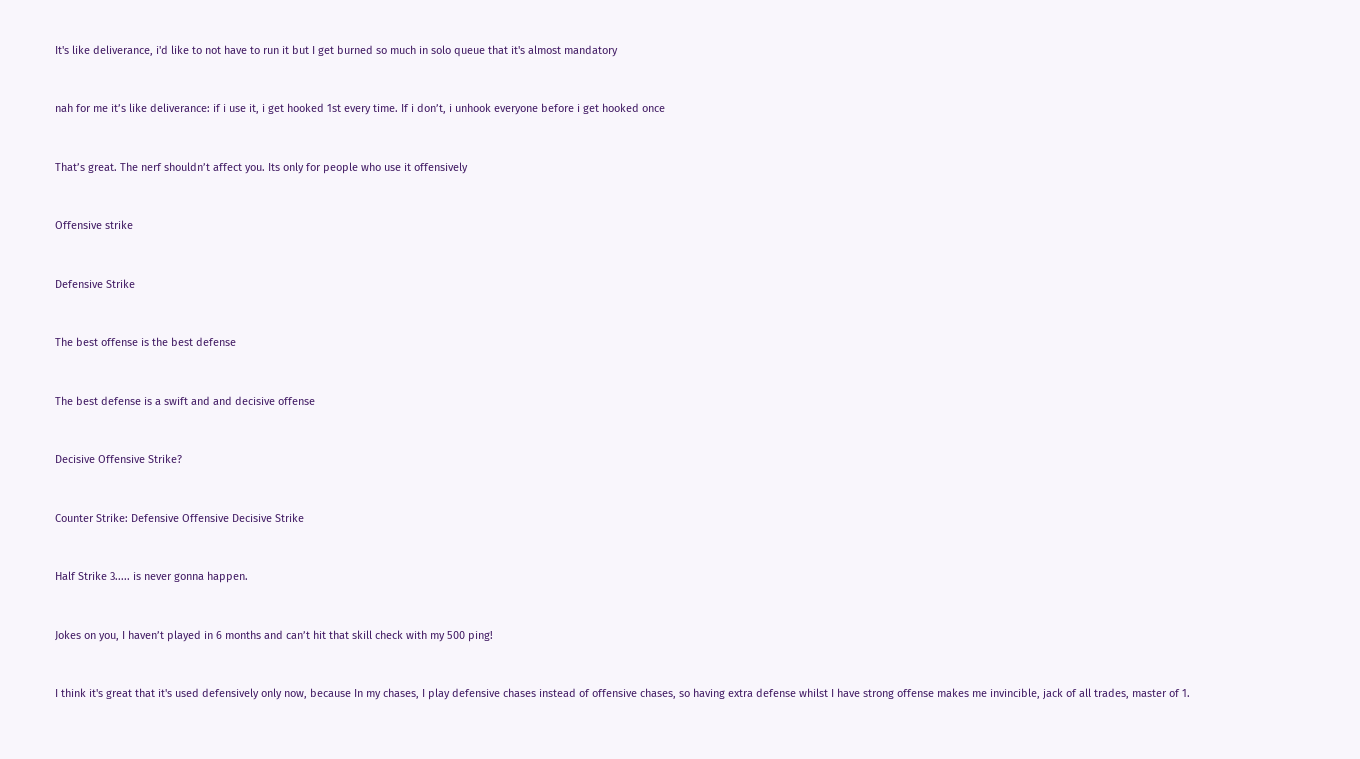It's like deliverance, i'd like to not have to run it but I get burned so much in solo queue that it's almost mandatory


nah for me it’s like deliverance: if i use it, i get hooked 1st every time. If i don’t, i unhook everyone before i get hooked once


That’s great. The nerf shouldn’t affect you. Its only for people who use it offensively


Offensive strike


Defensive Strike


The best offense is the best defense


The best defense is a swift and and decisive offense


Decisive Offensive Strike?


Counter Strike: Defensive Offensive Decisive Strike


Half Strike 3..... is never gonna happen.


Jokes on you, I haven’t played in 6 months and can’t hit that skill check with my 500 ping!


I think it's great that it's used defensively only now, because In my chases, I play defensive chases instead of offensive chases, so having extra defense whilst I have strong offense makes me invincible, jack of all trades, master of 1.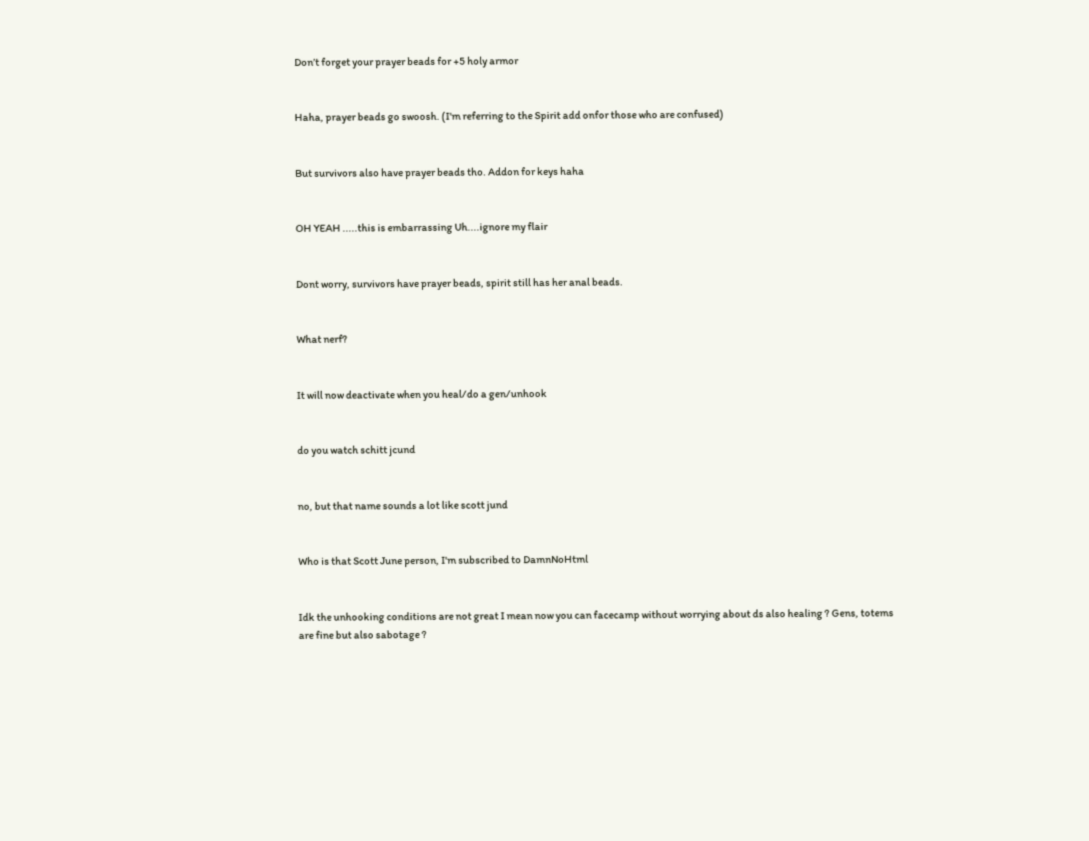Don’t forget your prayer beads for +5 holy armor


Haha, prayer beads go swoosh. (I'm referring to the Spirit add onfor those who are confused)


But survivors also have prayer beads tho. Addon for keys haha


OH YEAH .....this is embarrassing Uh....ignore my flair


Dont worry, survivors have prayer beads, spirit still has her anal beads.


What nerf?


It will now deactivate when you heal/do a gen/unhook


do you watch schitt jcund


no, but that name sounds a lot like scott jund


Who is that Scott June person, I'm subscribed to DamnNoHtml


Idk the unhooking conditions are not great I mean now you can facecamp without worrying about ds also healing ? Gens, totems are fine but also sabotage ?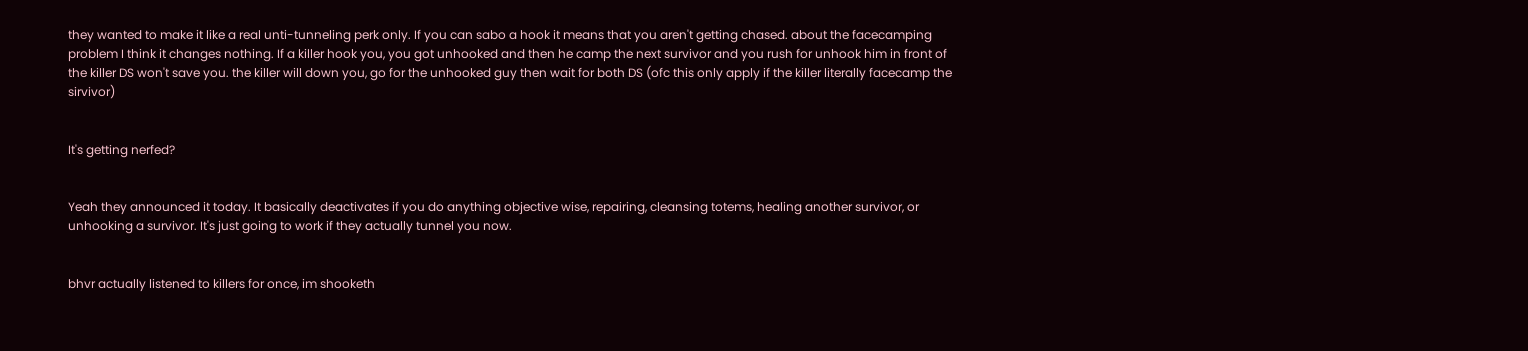they wanted to make it like a real unti-tunneling perk only. If you can sabo a hook it means that you aren't getting chased. about the facecamping problem I think it changes nothing. If a killer hook you, you got unhooked and then he camp the next survivor and you rush for unhook him in front of the killer DS won't save you. the killer will down you, go for the unhooked guy then wait for both DS (ofc this only apply if the killer literally facecamp the sirvivor)


It's getting nerfed?


Yeah they announced it today. It basically deactivates if you do anything objective wise, repairing, cleansing totems, healing another survivor, or unhooking a survivor. It's just going to work if they actually tunnel you now.


bhvr actually listened to killers for once, im shooketh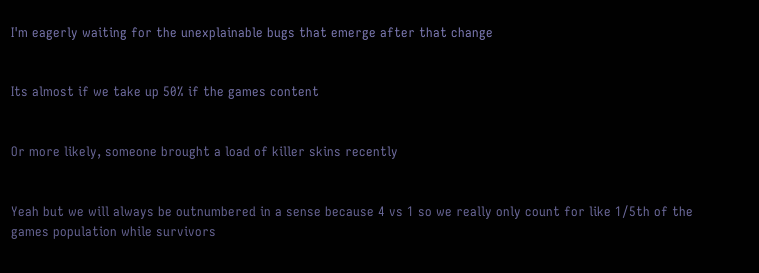I'm eagerly waiting for the unexplainable bugs that emerge after that change


Its almost if we take up 50% if the games content


Or more likely, someone brought a load of killer skins recently


Yeah but we will always be outnumbered in a sense because 4 vs 1 so we really only count for like 1/5th of the games population while survivors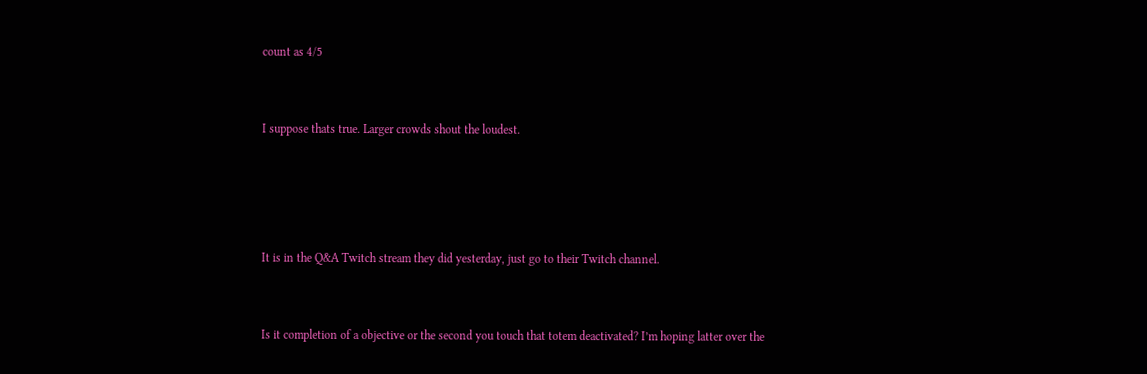count as 4/5


I suppose thats true. Larger crowds shout the loudest.




It is in the Q&A Twitch stream they did yesterday, just go to their Twitch channel.


Is it completion of a objective or the second you touch that totem deactivated? I’m hoping latter over the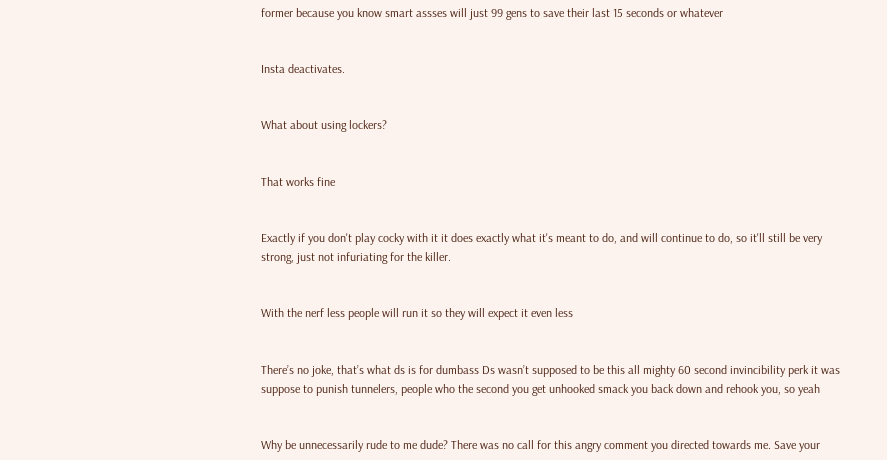former because you know smart assses will just 99 gens to save their last 15 seconds or whatever


Insta deactivates.


What about using lockers?


That works fine


Exactly if you don't play cocky with it it does exactly what it's meant to do, and will continue to do, so it'll still be very strong, just not infuriating for the killer.


With the nerf less people will run it so they will expect it even less


There’s no joke, that’s what ds is for dumbass Ds wasn’t supposed to be this all mighty 60 second invincibility perk it was suppose to punish tunnelers, people who the second you get unhooked smack you back down and rehook you, so yeah


Why be unnecessarily rude to me dude? There was no call for this angry comment you directed towards me. Save your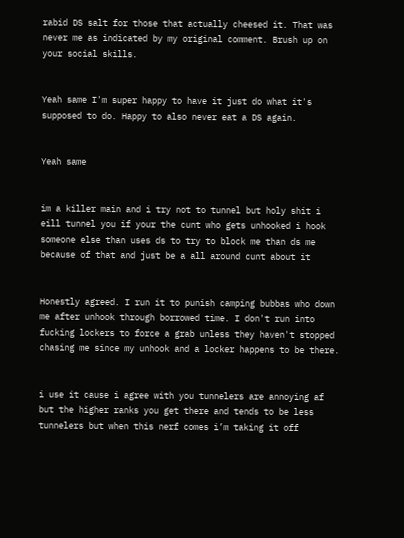rabid DS salt for those that actually cheesed it. That was never me as indicated by my original comment. Brush up on your social skills.


Yeah same I'm super happy to have it just do what it's supposed to do. Happy to also never eat a DS again.


Yeah same


im a killer main and i try not to tunnel but holy shit i eill tunnel you if your the cunt who gets unhooked i hook someone else than uses ds to try to block me than ds me because of that and just be a all around cunt about it


Honestly agreed. I run it to punish camping bubbas who down me after unhook through borrowed time. I don't run into fucking lockers to force a grab unless they haven't stopped chasing me since my unhook and a locker happens to be there.


i use it cause i agree with you tunnelers are annoying af but the higher ranks you get there and tends to be less tunnelers but when this nerf comes i’m taking it off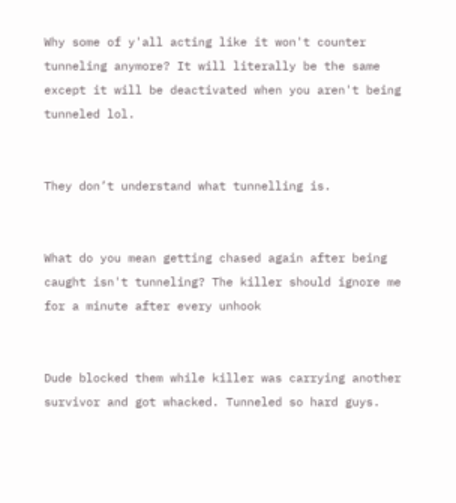Why some of y'all acting like it won't counter tunneling anymore? It will literally be the same except it will be deactivated when you aren't being tunneled lol.


They don’t understand what tunnelling is.


What do you mean getting chased again after being caught isn't tunneling? The killer should ignore me for a minute after every unhook


Dude blocked them while killer was carrying another survivor and got whacked. Tunneled so hard guys.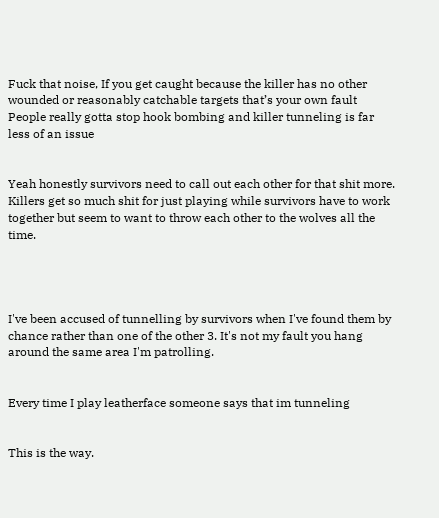Fuck that noise, If you get caught because the killer has no other wounded or reasonably catchable targets that’s your own fault People really gotta stop hook bombing and killer tunneling is far less of an issue


Yeah honestly survivors need to call out each other for that shit more. Killers get so much shit for just playing while survivors have to work together but seem to want to throw each other to the wolves all the time.




I've been accused of tunnelling by survivors when I've found them by chance rather than one of the other 3. It's not my fault you hang around the same area I'm patrolling.


Every time I play leatherface someone says that im tunneling


This is the way.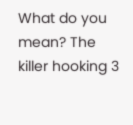What do you mean? The killer hooking 3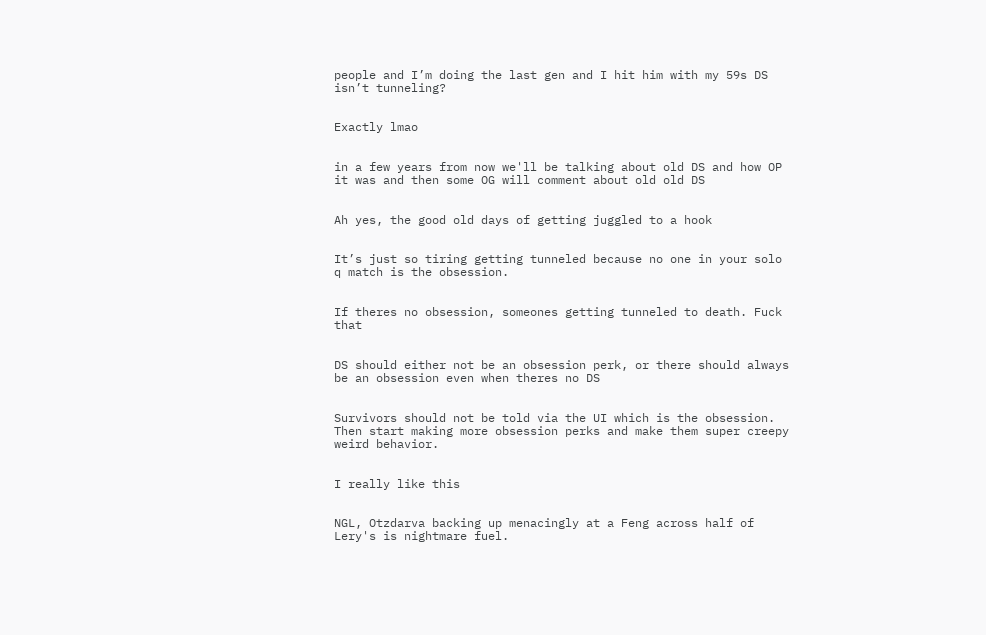people and I’m doing the last gen and I hit him with my 59s DS isn’t tunneling?


Exactly lmao


in a few years from now we'll be talking about old DS and how OP it was and then some OG will comment about old old DS


Ah yes, the good old days of getting juggled to a hook


It’s just so tiring getting tunneled because no one in your solo q match is the obsession.


If theres no obsession, someones getting tunneled to death. Fuck that


DS should either not be an obsession perk, or there should always be an obsession even when theres no DS


Survivors should not be told via the UI which is the obsession. Then start making more obsession perks and make them super creepy weird behavior.


I really like this


NGL, Otzdarva backing up menacingly at a Feng across half of Lery's is nightmare fuel.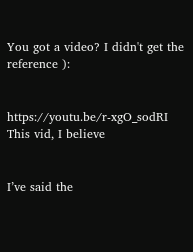You got a video? I didn't get the reference ):


https://youtu.be/r-xgO_sodRI This vid, I believe


I’ve said the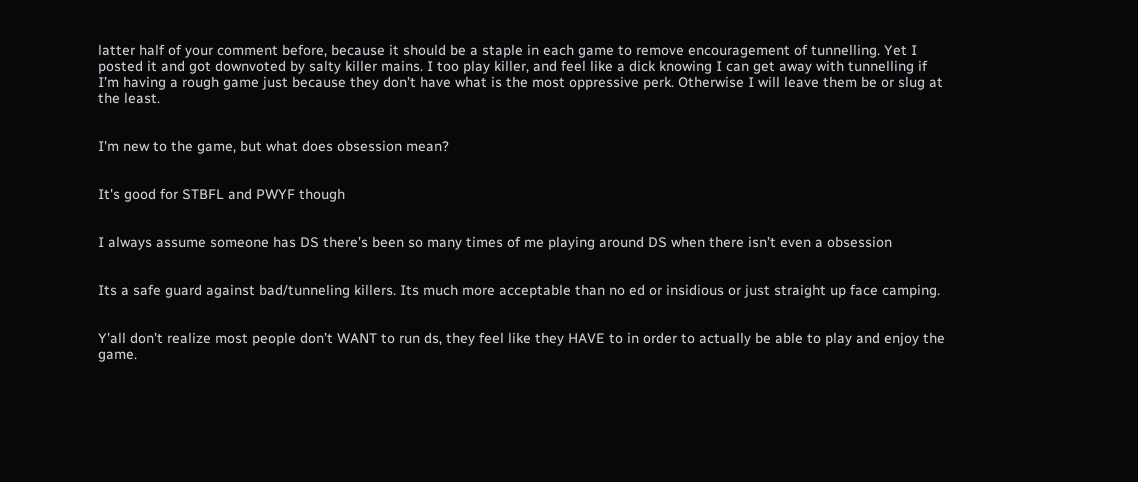latter half of your comment before, because it should be a staple in each game to remove encouragement of tunnelling. Yet I posted it and got downvoted by salty killer mains. I too play killer, and feel like a dick knowing I can get away with tunnelling if I’m having a rough game just because they don’t have what is the most oppressive perk. Otherwise I will leave them be or slug at the least.


I'm new to the game, but what does obsession mean?


It's good for STBFL and PWYF though


I always assume someone has DS there’s been so many times of me playing around DS when there isn’t even a obsession


Its a safe guard against bad/tunneling killers. Its much more acceptable than no ed or insidious or just straight up face camping.


Y’all don’t realize most people don’t WANT to run ds, they feel like they HAVE to in order to actually be able to play and enjoy the game.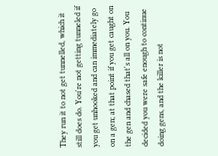They run it to not get tunnelled, which it still does do. You're not getting tunneled if you get unhooked and can immediately go on a gen; at that point if you get caught on the gen and chased that's all on you. You decided you were safe enough to continue doing gens, and the killer is not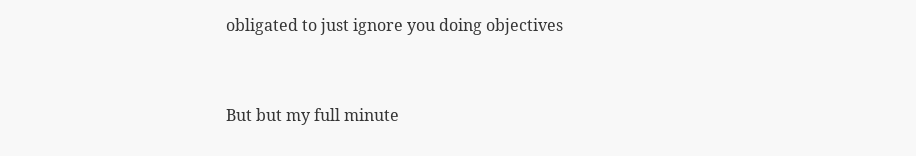obligated to just ignore you doing objectives


But but my full minute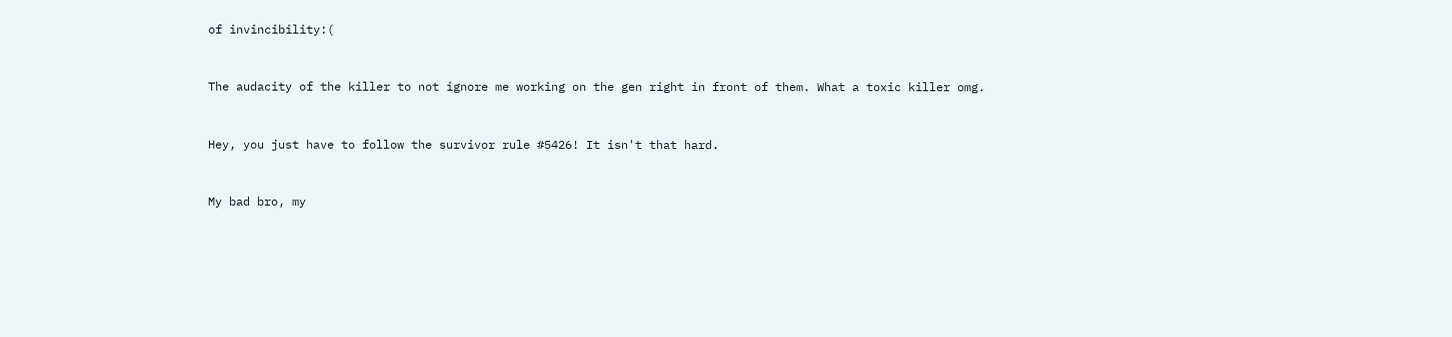of invincibility:(


The audacity of the killer to not ignore me working on the gen right in front of them. What a toxic killer omg.


Hey, you just have to follow the survivor rule #5426! It isn't that hard.


My bad bro, my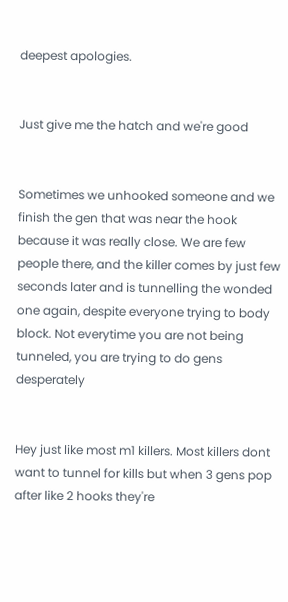deepest apologies.


Just give me the hatch and we're good


Sometimes we unhooked someone and we finish the gen that was near the hook because it was really close. We are few people there, and the killer comes by just few seconds later and is tunnelling the wonded one again, despite everyone trying to body block. Not everytime you are not being tunneled, you are trying to do gens desperately


Hey just like most m1 killers. Most killers dont want to tunnel for kills but when 3 gens pop after like 2 hooks they're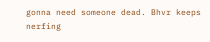gonna need someone dead. Bhvr keeps nerfing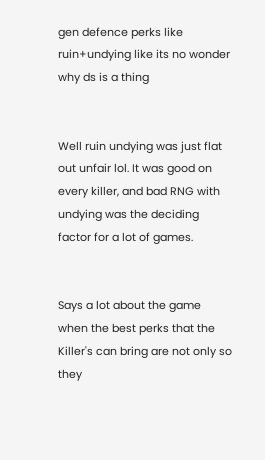gen defence perks like ruin+undying like its no wonder why ds is a thing


Well ruin undying was just flat out unfair lol. It was good on every killer, and bad RNG with undying was the deciding factor for a lot of games.


Says a lot about the game when the best perks that the Killer's can bring are not only so they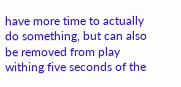have more time to actually do something, but can also be removed from play withing five seconds of the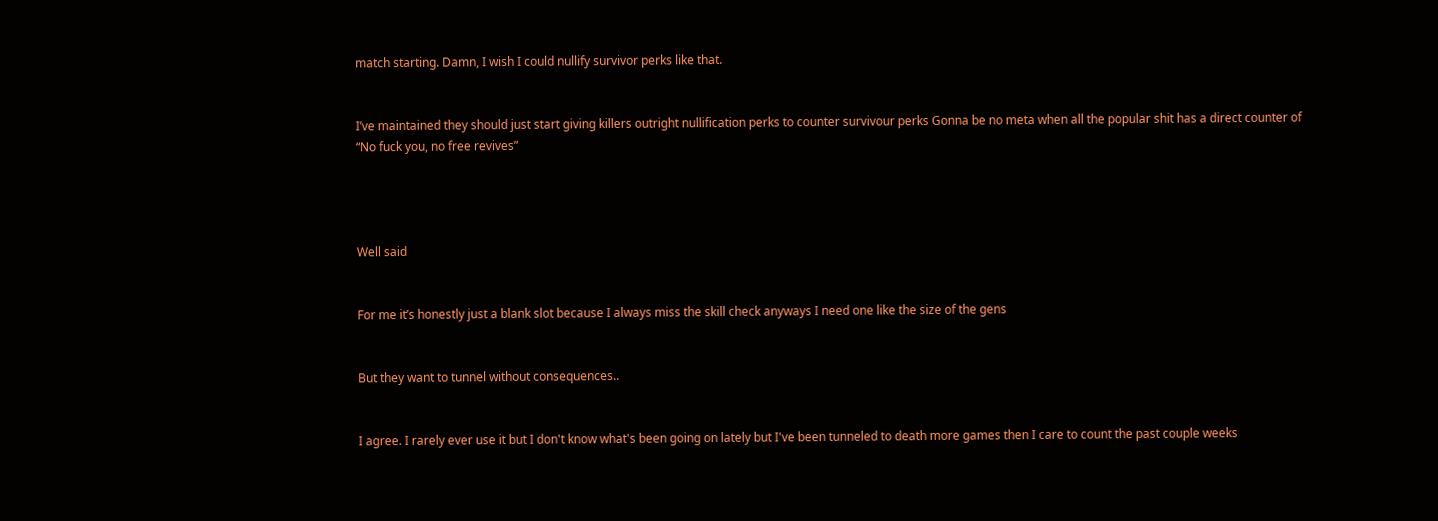match starting. Damn, I wish I could nullify survivor perks like that.


I’ve maintained they should just start giving killers outright nullification perks to counter survivour perks Gonna be no meta when all the popular shit has a direct counter of “No fuck you, no free revives”




Well said


For me it’s honestly just a blank slot because I always miss the skill check anyways I need one like the size of the gens


But they want to tunnel without consequences..


I agree. I rarely ever use it but I don't know what's been going on lately but I've been tunneled to death more games then I care to count the past couple weeks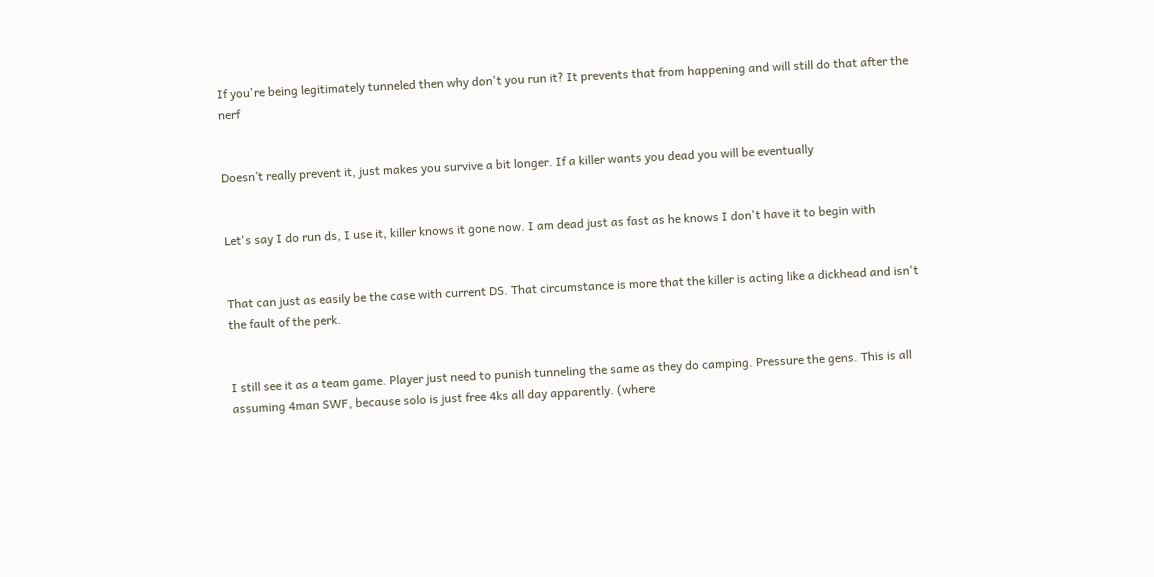If you're being legitimately tunneled then why don't you run it? It prevents that from happening and will still do that after the nerf


Doesn’t really prevent it, just makes you survive a bit longer. If a killer wants you dead you will be eventually


Let's say I do run ds, I use it, killer knows it gone now. I am dead just as fast as he knows I don't have it to begin with


That can just as easily be the case with current DS. That circumstance is more that the killer is acting like a dickhead and isn't the fault of the perk.


I still see it as a team game. Player just need to punish tunneling the same as they do camping. Pressure the gens. This is all assuming 4man SWF, because solo is just free 4ks all day apparently. (where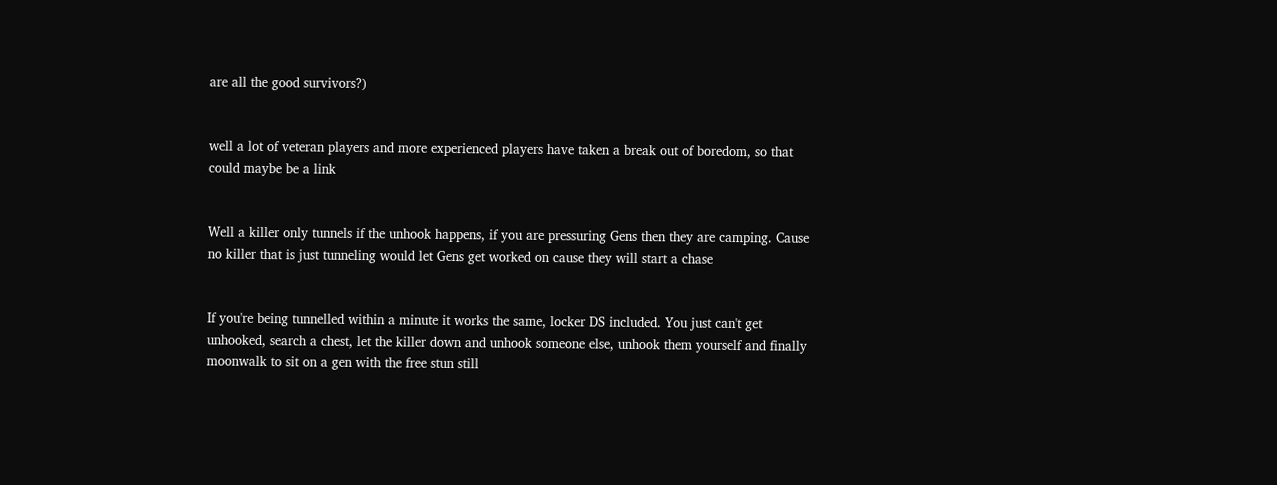are all the good survivors?)


well a lot of veteran players and more experienced players have taken a break out of boredom, so that could maybe be a link


Well a killer only tunnels if the unhook happens, if you are pressuring Gens then they are camping. Cause no killer that is just tunneling would let Gens get worked on cause they will start a chase


If you're being tunnelled within a minute it works the same, locker DS included. You just can't get unhooked, search a chest, let the killer down and unhook someone else, unhook them yourself and finally moonwalk to sit on a gen with the free stun still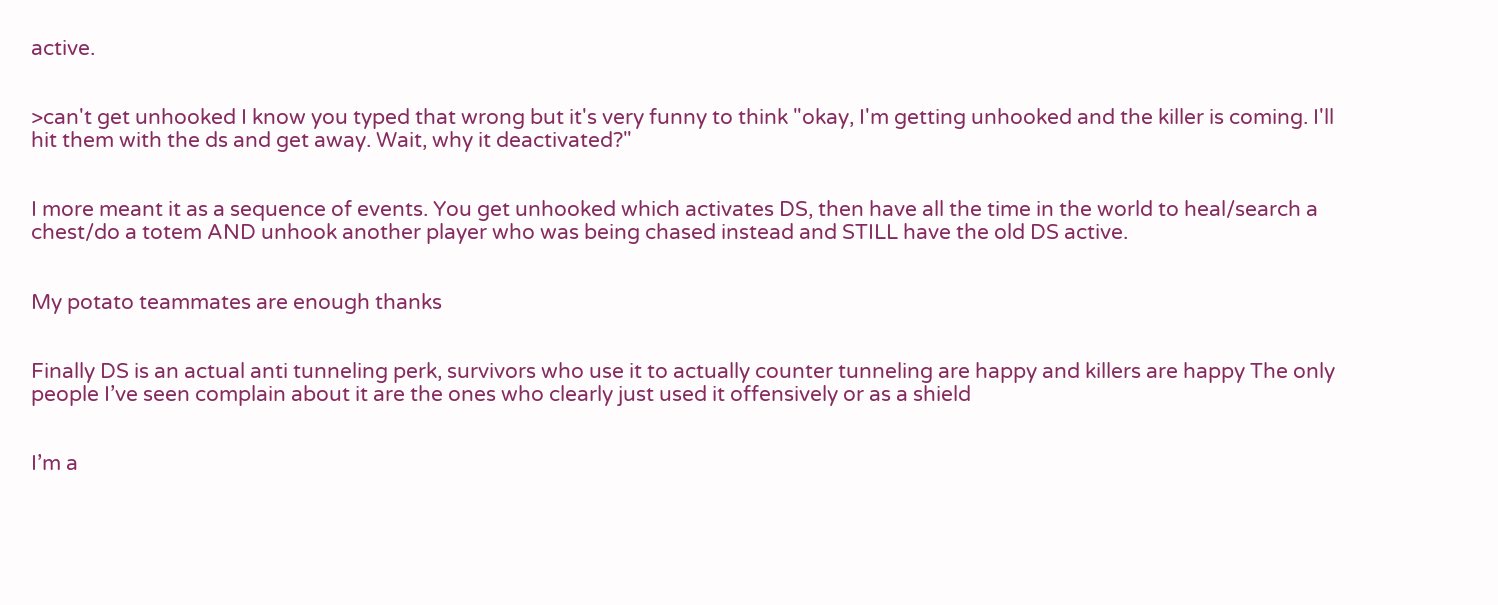active.


>can't get unhooked I know you typed that wrong but it's very funny to think "okay, I'm getting unhooked and the killer is coming. I'll hit them with the ds and get away. Wait, why it deactivated?"


I more meant it as a sequence of events. You get unhooked which activates DS, then have all the time in the world to heal/search a chest/do a totem AND unhook another player who was being chased instead and STILL have the old DS active.


My potato teammates are enough thanks


Finally DS is an actual anti tunneling perk, survivors who use it to actually counter tunneling are happy and killers are happy The only people I’ve seen complain about it are the ones who clearly just used it offensively or as a shield


I’m a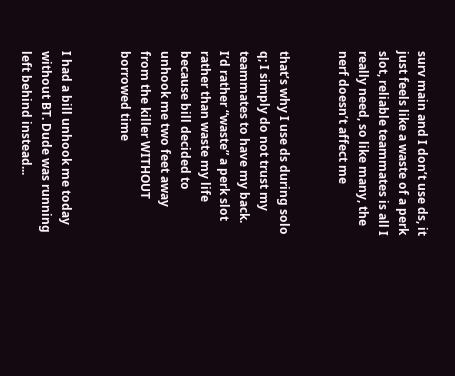surv main and I don’t use ds, it just feels like a waste of a perk slot, reliable teammates is all I really need, so like many, the nerf doesn’t affect me


that’s why I use ds during solo q; I simply do not trust my teammates to have my back. I’d rather “waste” a perk slot rather than waste my life because bill decided to unhook me two feet away from the killer WITHOUT borrowed time


I had a bill unhook me today without BT. Dude was running left behind instead...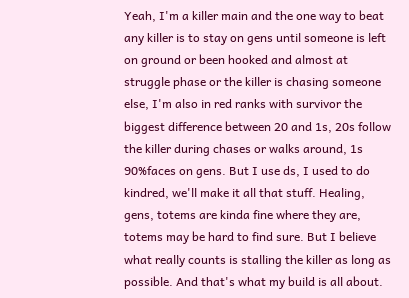Yeah, I'm a killer main and the one way to beat any killer is to stay on gens until someone is left on ground or been hooked and almost at struggle phase or the killer is chasing someone else, I'm also in red ranks with survivor the biggest difference between 20 and 1s, 20s follow the killer during chases or walks around, 1s 90%faces on gens. But I use ds, I used to do kindred, we'll make it all that stuff. Healing, gens, totems are kinda fine where they are, totems may be hard to find sure. But I believe what really counts is stalling the killer as long as possible. And that's what my build is all about.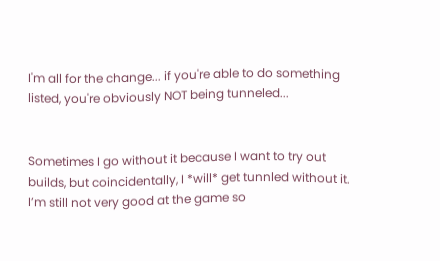I'm all for the change... if you're able to do something listed, you're obviously NOT being tunneled...


Sometimes I go without it because I want to try out builds, but coincidentally, I *will* get tunnled without it. I’m still not very good at the game so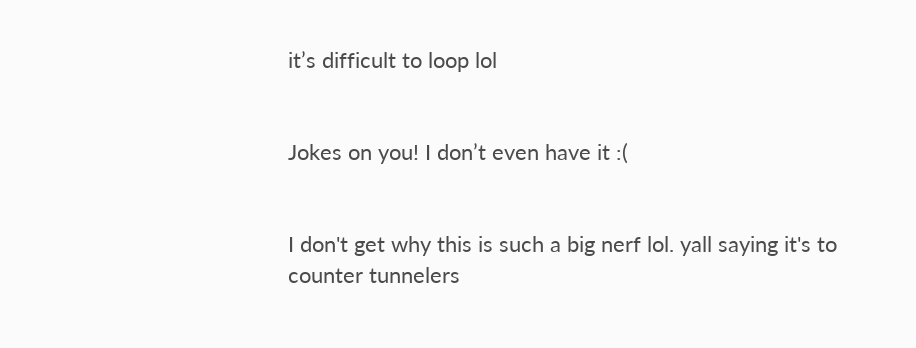it’s difficult to loop lol


Jokes on you! I don’t even have it :(


I don't get why this is such a big nerf lol. yall saying it's to counter tunnelers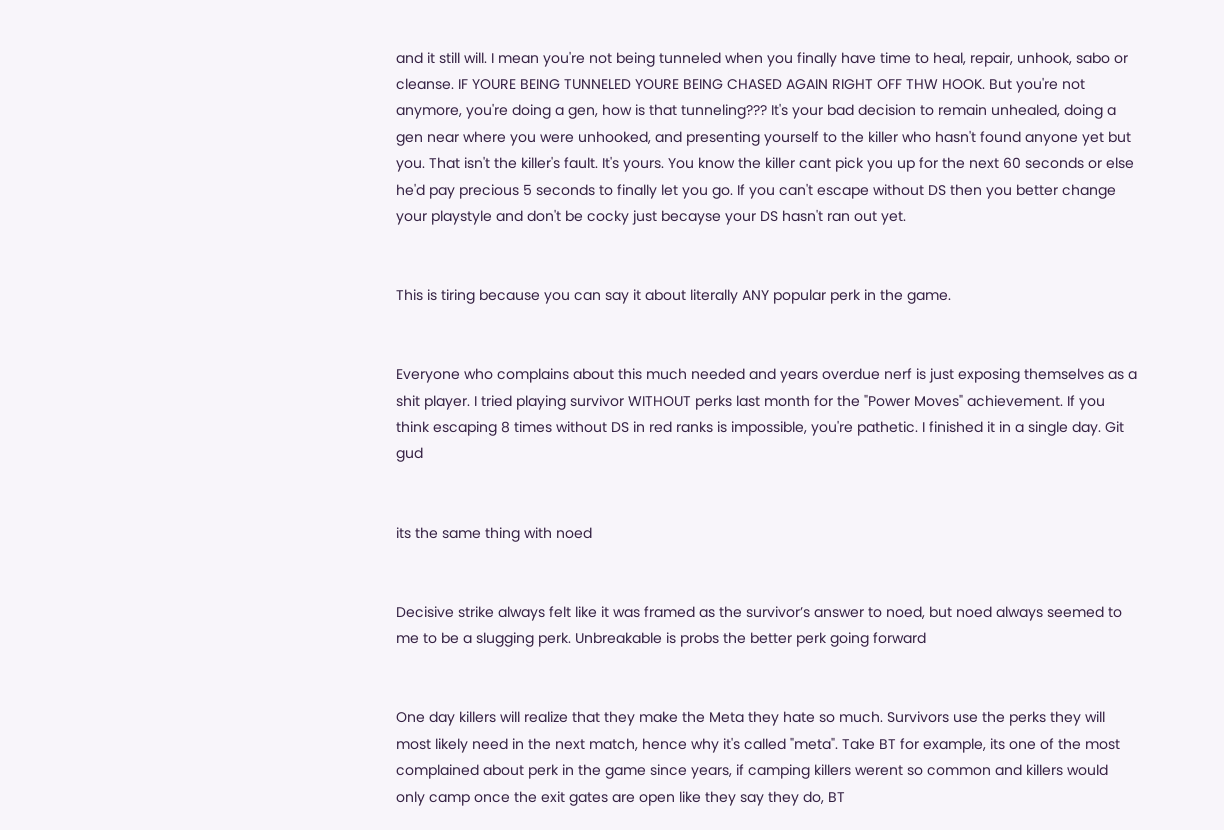and it still will. I mean you're not being tunneled when you finally have time to heal, repair, unhook, sabo or cleanse. IF YOURE BEING TUNNELED YOURE BEING CHASED AGAIN RIGHT OFF THW HOOK. But you're not anymore, you're doing a gen, how is that tunneling??? It's your bad decision to remain unhealed, doing a gen near where you were unhooked, and presenting yourself to the killer who hasn't found anyone yet but you. That isn't the killer's fault. It's yours. You know the killer cant pick you up for the next 60 seconds or else he'd pay precious 5 seconds to finally let you go. If you can't escape without DS then you better change your playstyle and don't be cocky just becayse your DS hasn't ran out yet.


This is tiring because you can say it about literally ANY popular perk in the game.


Everyone who complains about this much needed and years overdue nerf is just exposing themselves as a shit player. I tried playing survivor WITHOUT perks last month for the "Power Moves" achievement. If you think escaping 8 times without DS in red ranks is impossible, you're pathetic. I finished it in a single day. Git gud


its the same thing with noed


Decisive strike always felt like it was framed as the survivor’s answer to noed, but noed always seemed to me to be a slugging perk. Unbreakable is probs the better perk going forward


One day killers will realize that they make the Meta they hate so much. Survivors use the perks they will most likely need in the next match, hence why it's called "meta". Take BT for example, its one of the most complained about perk in the game since years, if camping killers werent so common and killers would only camp once the exit gates are open like they say they do, BT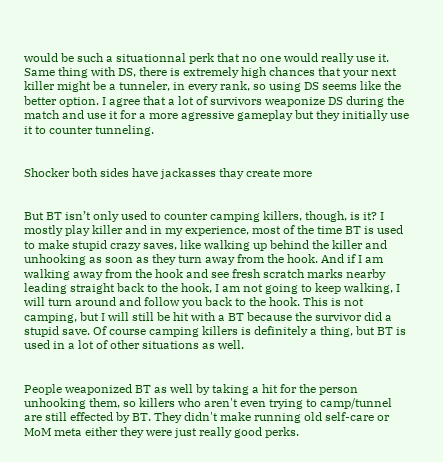would be such a situationnal perk that no one would really use it. Same thing with DS, there is extremely high chances that your next killer might be a tunneler, in every rank, so using DS seems like the better option. I agree that a lot of survivors weaponize DS during the match and use it for a more agressive gameplay but they initially use it to counter tunneling.


Shocker both sides have jackasses thay create more


But BT isn’t only used to counter camping killers, though, is it? I mostly play killer and in my experience, most of the time BT is used to make stupid crazy saves, like walking up behind the killer and unhooking as soon as they turn away from the hook. And if I am walking away from the hook and see fresh scratch marks nearby leading straight back to the hook, I am not going to keep walking, I will turn around and follow you back to the hook. This is not camping, but I will still be hit with a BT because the survivor did a stupid save. Of course camping killers is definitely a thing, but BT is used in a lot of other situations as well.


People weaponized BT as well by taking a hit for the person unhooking them, so killers who aren't even trying to camp/tunnel are still effected by BT. They didn't make running old self-care or MoM meta either they were just really good perks.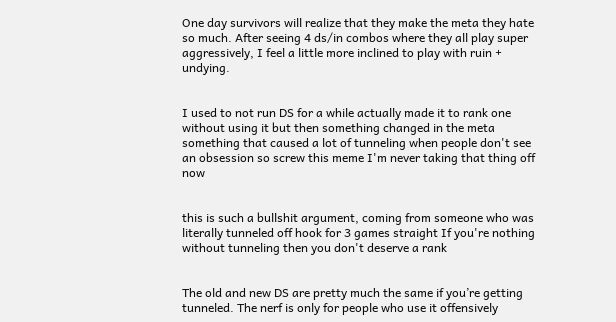One day survivors will realize that they make the meta they hate so much. After seeing 4 ds/in combos where they all play super aggressively, I feel a little more inclined to play with ruin + undying.


I used to not run DS for a while actually made it to rank one without using it but then something changed in the meta something that caused a lot of tunneling when people don't see an obsession so screw this meme I'm never taking that thing off now


this is such a bullshit argument, coming from someone who was literally tunneled off hook for 3 games straight If you're nothing without tunneling then you don't deserve a rank


The old and new DS are pretty much the same if you’re getting tunneled. The nerf is only for people who use it offensively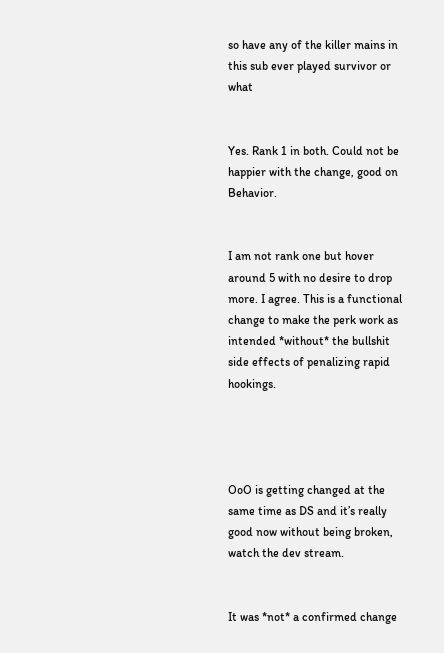so have any of the killer mains in this sub ever played survivor or what


Yes. Rank 1 in both. Could not be happier with the change, good on Behavior.


I am not rank one but hover around 5 with no desire to drop more. I agree. This is a functional change to make the perk work as intended *without* the bullshit side effects of penalizing rapid hookings.




OoO is getting changed at the same time as DS and it’s really good now without being broken, watch the dev stream.


It was *not* a confirmed change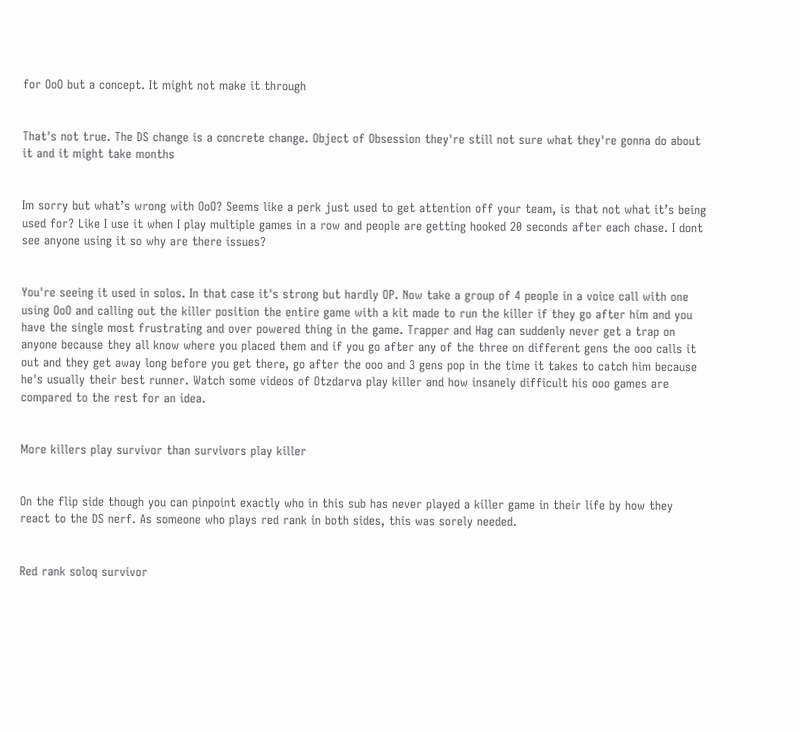for OoO but a concept. It might not make it through


That's not true. The DS change is a concrete change. Object of Obsession they're still not sure what they're gonna do about it and it might take months


Im sorry but what’s wrong with OoO? Seems like a perk just used to get attention off your team, is that not what it’s being used for? Like I use it when I play multiple games in a row and people are getting hooked 20 seconds after each chase. I dont see anyone using it so why are there issues?


You're seeing it used in solos. In that case it's strong but hardly OP. Now take a group of 4 people in a voice call with one using OoO and calling out the killer position the entire game with a kit made to run the killer if they go after him and you have the single most frustrating and over powered thing in the game. Trapper and Hag can suddenly never get a trap on anyone because they all know where you placed them and if you go after any of the three on different gens the ooo calls it out and they get away long before you get there, go after the ooo and 3 gens pop in the time it takes to catch him because he's usually their best runner. Watch some videos of Otzdarva play killer and how insanely difficult his ooo games are compared to the rest for an idea.


More killers play survivor than survivors play killer


On the flip side though you can pinpoint exactly who in this sub has never played a killer game in their life by how they react to the DS nerf. As someone who plays red rank in both sides, this was sorely needed.


Red rank soloq survivor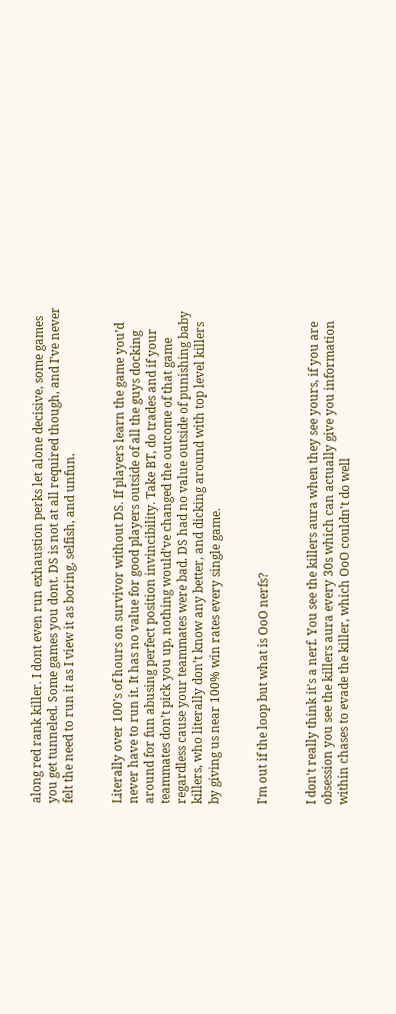along red rank killer. I dont even run exhaustion perks let alone decisive, some games you get tunneled. Some games you dont. DS is not at all required though, and I've never felt the need to run it as I view it as boring, selfish, and unfun.


Literally over 100’s of hours on survivor without DS. If players learn the game you’d never have to run it. It has no value for good players outside of all the guys docking around for fun abusing perfect position invincibility. Take BT, do trades and if your teammates don’t pick you up, nothing would’ve changed the outcome of that game regardless cause your teammates were bad. DS had no value outside of punishing baby killers, who literally don’t know any better, and dicking around with top level killers by giving us near 100% win rates every single game.


I'm out if the loop but what is OoO nerfs?


I don't really think it's a nerf. You see the killers aura when they see yours, if you are obsession you see the killers aura every 30s which can actually give you information within chases to evade the killer, which OoO couldn't do well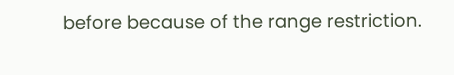before because of the range restriction.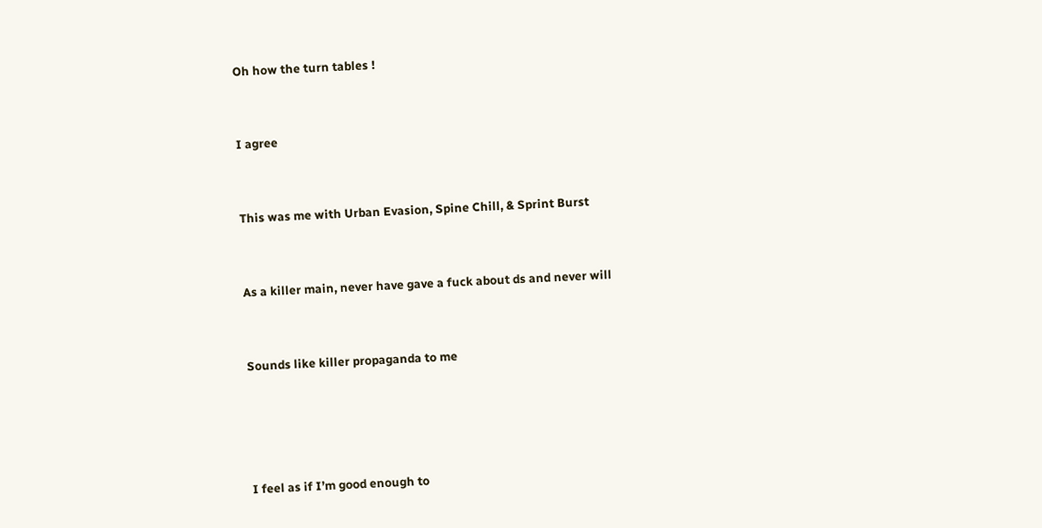Oh how the turn tables !


I agree


This was me with Urban Evasion, Spine Chill, & Sprint Burst


As a killer main, never have gave a fuck about ds and never will


Sounds like killer propaganda to me




I feel as if I’m good enough to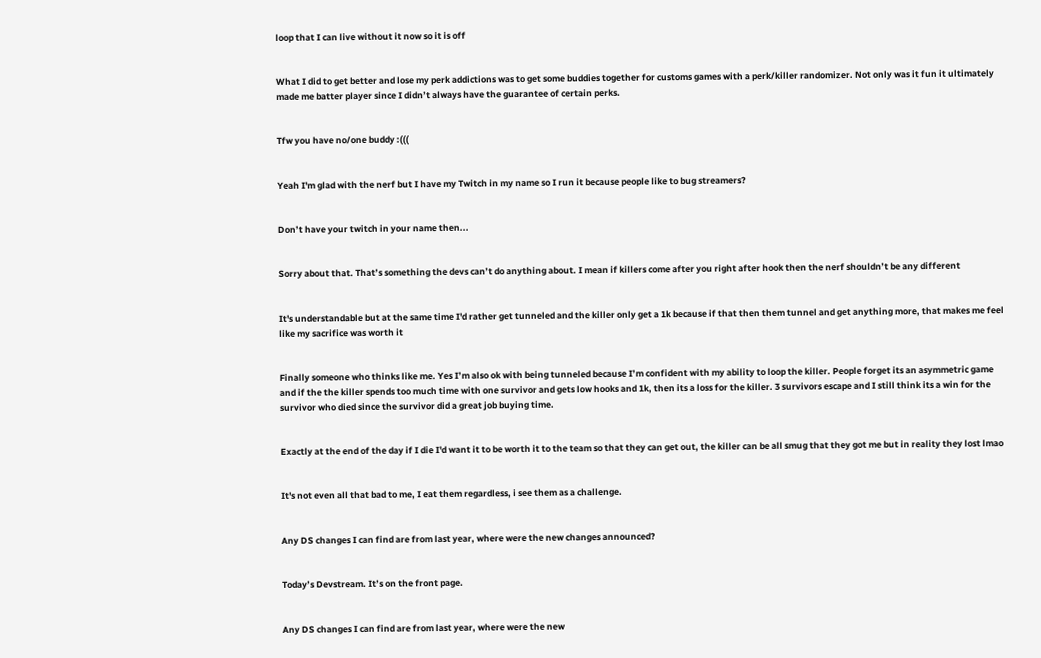loop that I can live without it now so it is off


What I did to get better and lose my perk addictions was to get some buddies together for customs games with a perk/killer randomizer. Not only was it fun it ultimately made me batter player since I didn’t always have the guarantee of certain perks.


Tfw you have no/one buddy :(((


Yeah I'm glad with the nerf but I have my Twitch in my name so I run it because people like to bug streamers?


Don’t have your twitch in your name then...


Sorry about that. That’s something the devs can’t do anything about. I mean if killers come after you right after hook then the nerf shouldn’t be any different


It's understandable but at the same time I'd rather get tunneled and the killer only get a 1k because if that then them tunnel and get anything more, that makes me feel like my sacrifice was worth it


Finally someone who thinks like me. Yes I’m also ok with being tunneled because I’m confident with my ability to loop the killer. People forget its an asymmetric game and if the the killer spends too much time with one survivor and gets low hooks and 1k, then its a loss for the killer. 3 survivors escape and I still think its a win for the survivor who died since the survivor did a great job buying time.


Exactly at the end of the day if I die I'd want it to be worth it to the team so that they can get out, the killer can be all smug that they got me but in reality they lost lmao


It's not even all that bad to me, I eat them regardless, i see them as a challenge.


Any DS changes I can find are from last year, where were the new changes announced?


Today’s Devstream. It’s on the front page.


Any DS changes I can find are from last year, where were the new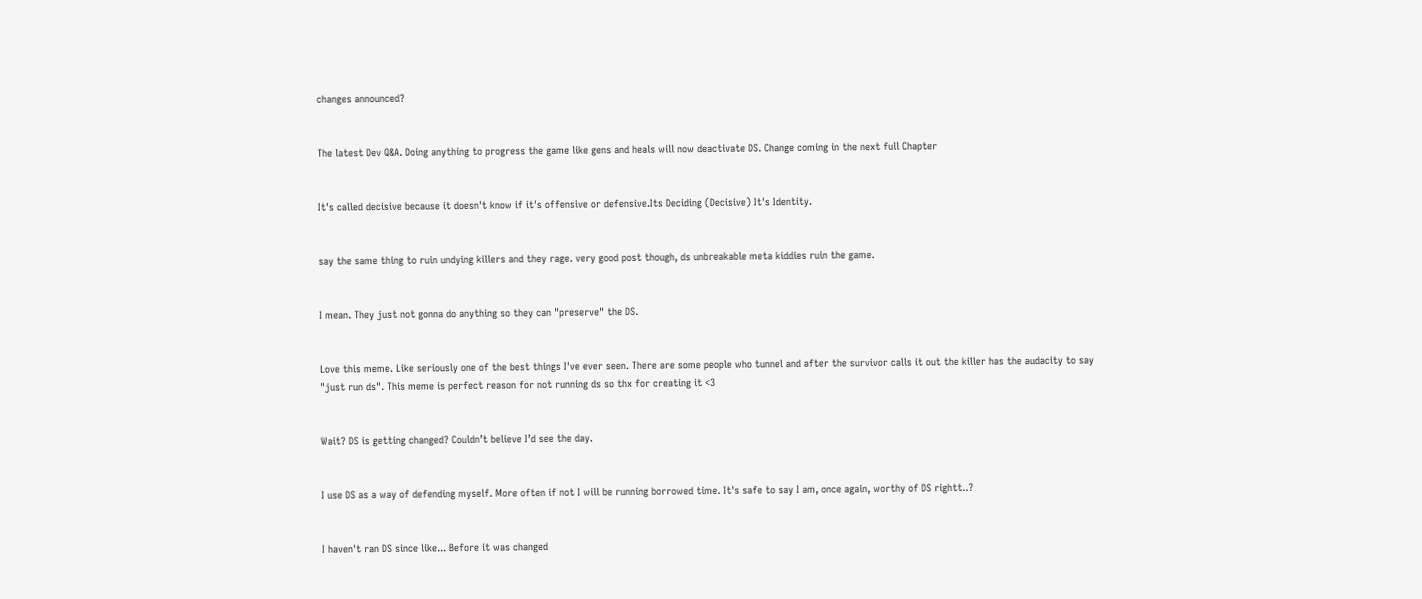changes announced?


The latest Dev Q&A. Doing anything to progress the game like gens and heals will now deactivate DS. Change coming in the next full Chapter


It's called decisive because it doesn't know if it's offensive or defensive.Its Deciding (Decisive) It's Identity.


say the same thing to ruin undying killers and they rage. very good post though, ds unbreakable meta kiddies ruin the game.


I mean. They just not gonna do anything so they can "preserve" the DS.


Love this meme. Like seriously one of the best things I've ever seen. There are some people who tunnel and after the survivor calls it out the killer has the audacity to say "just run ds". This meme is perfect reason for not running ds so thx for creating it <3


Wait? DS is getting changed? Couldn’t believe I’d see the day.


I use DS as a way of defending myself. More often if not I will be running borrowed time. It's safe to say I am, once again, worthy of DS rightt..?


I haven't ran DS since like... Before it was changed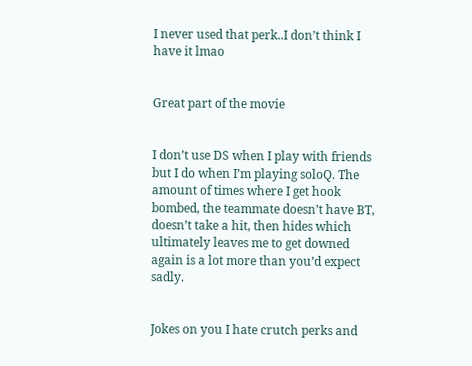I never used that perk..I don’t think I have it lmao


Great part of the movie


I don’t use DS when I play with friends but I do when I’m playing soloQ. The amount of times where I get hook bombed, the teammate doesn’t have BT, doesn’t take a hit, then hides which ultimately leaves me to get downed again is a lot more than you’d expect sadly.


Jokes on you I hate crutch perks and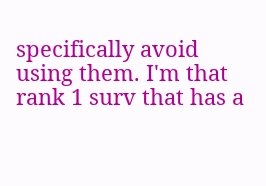specifically avoid using them. I'm that rank 1 surv that has a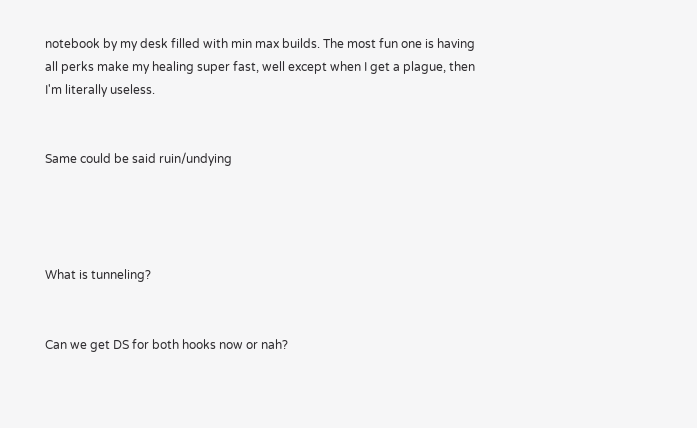notebook by my desk filled with min max builds. The most fun one is having all perks make my healing super fast, well except when I get a plague, then I'm literally useless.


Same could be said ruin/undying




What is tunneling?


Can we get DS for both hooks now or nah?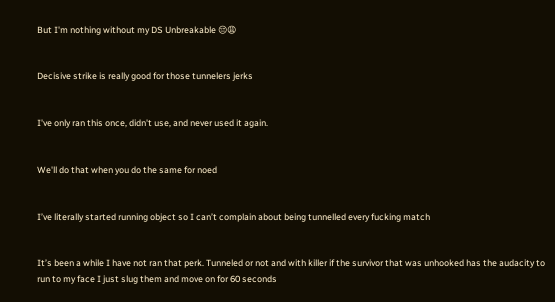But I'm nothing without my DS Unbreakable 😔😩


Decisive strike is really good for those tunnelers jerks


I've only ran this once, didn't use, and never used it again.


We'll do that when you do the same for noed


I’ve literally started running object so I can’t complain about being tunnelled every fucking match


It’s been a while I have not ran that perk. Tunneled or not and with killer if the survivor that was unhooked has the audacity to run to my face I just slug them and move on for 60 seconds